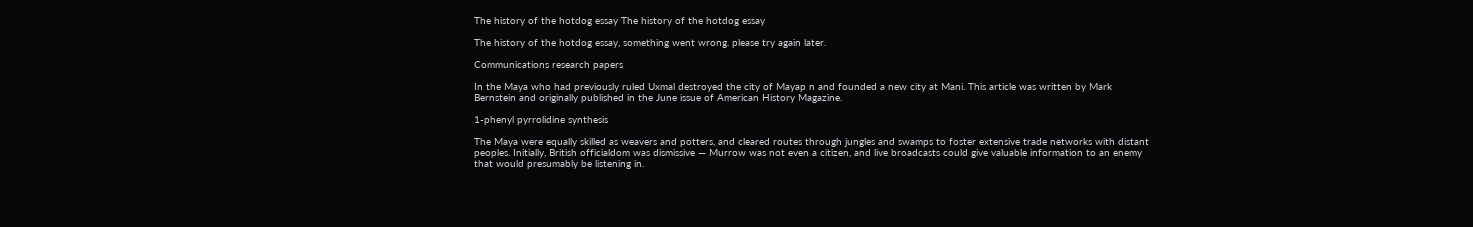The history of the hotdog essay The history of the hotdog essay

The history of the hotdog essay, something went wrong. please try again later.

Communications research papers

In the Maya who had previously ruled Uxmal destroyed the city of Mayap n and founded a new city at Mani. This article was written by Mark Bernstein and originally published in the June issue of American History Magazine.

1-phenyl pyrrolidine synthesis

The Maya were equally skilled as weavers and potters, and cleared routes through jungles and swamps to foster extensive trade networks with distant peoples. Initially, British officialdom was dismissive — Murrow was not even a citizen, and live broadcasts could give valuable information to an enemy that would presumably be listening in.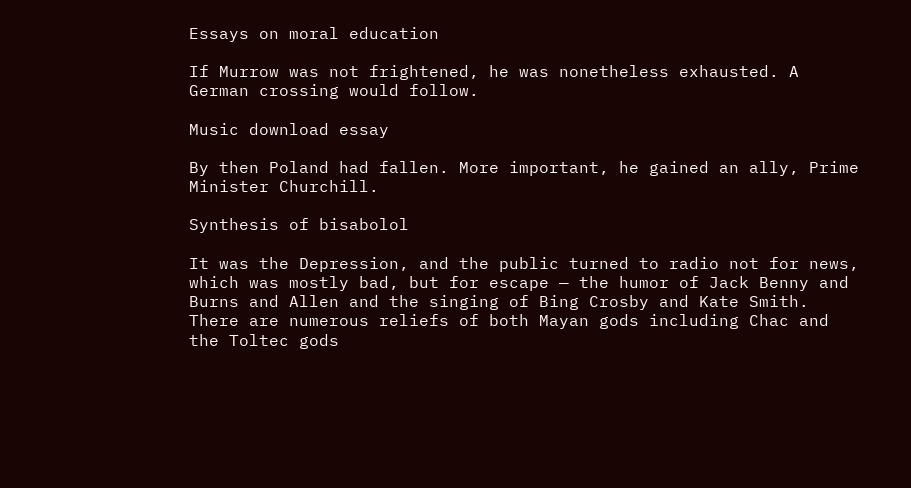Essays on moral education

If Murrow was not frightened, he was nonetheless exhausted. A German crossing would follow.

Music download essay

By then Poland had fallen. More important, he gained an ally, Prime Minister Churchill.

Synthesis of bisabolol

It was the Depression, and the public turned to radio not for news, which was mostly bad, but for escape — the humor of Jack Benny and Burns and Allen and the singing of Bing Crosby and Kate Smith. There are numerous reliefs of both Mayan gods including Chac and the Toltec gods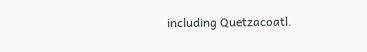including Quetzacoatl.